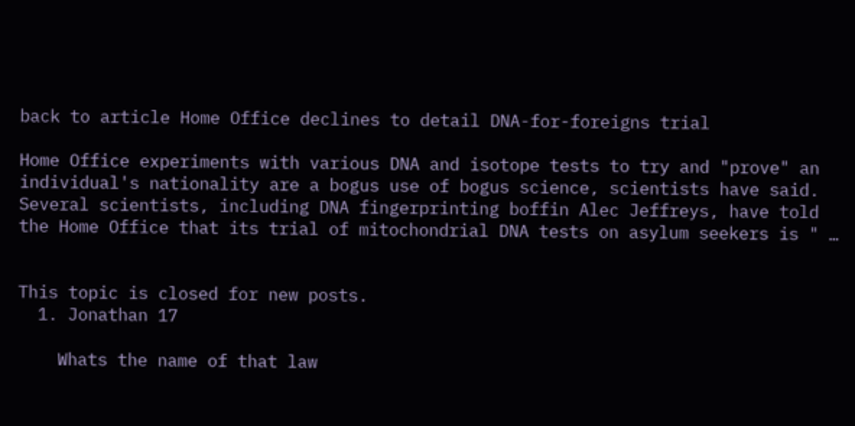back to article Home Office declines to detail DNA-for-foreigns trial

Home Office experiments with various DNA and isotope tests to try and "prove" an individual's nationality are a bogus use of bogus science, scientists have said. Several scientists, including DNA fingerprinting boffin Alec Jeffreys, have told the Home Office that its trial of mitochondrial DNA tests on asylum seekers is " …


This topic is closed for new posts.
  1. Jonathan 17

    Whats the name of that law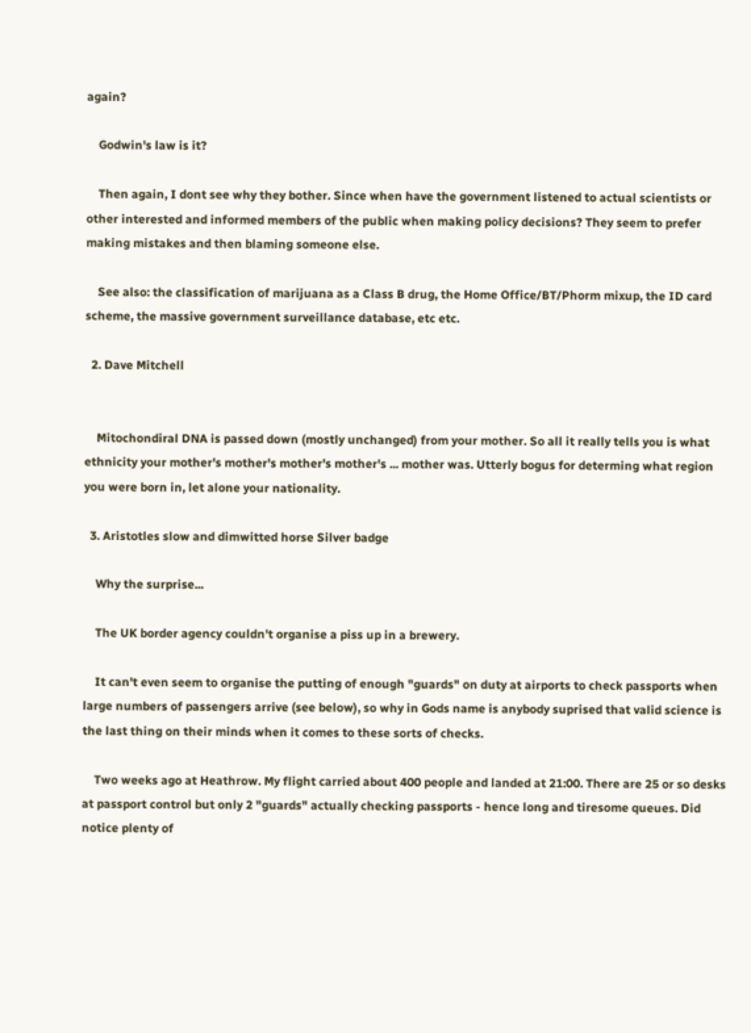again?

    Godwin's law is it?

    Then again, I dont see why they bother. Since when have the government listened to actual scientists or other interested and informed members of the public when making policy decisions? They seem to prefer making mistakes and then blaming someone else.

    See also: the classification of marijuana as a Class B drug, the Home Office/BT/Phorm mixup, the ID card scheme, the massive government surveillance database, etc etc.

  2. Dave Mitchell


    Mitochondiral DNA is passed down (mostly unchanged) from your mother. So all it really tells you is what ethnicity your mother's mother's mother's mother's ... mother was. Utterly bogus for determing what region you were born in, let alone your nationality.

  3. Aristotles slow and dimwitted horse Silver badge

    Why the surprise...

    The UK border agency couldn't organise a piss up in a brewery.

    It can't even seem to organise the putting of enough "guards" on duty at airports to check passports when large numbers of passengers arrive (see below), so why in Gods name is anybody suprised that valid science is the last thing on their minds when it comes to these sorts of checks.

    Two weeks ago at Heathrow. My flight carried about 400 people and landed at 21:00. There are 25 or so desks at passport control but only 2 "guards" actually checking passports - hence long and tiresome queues. Did notice plenty of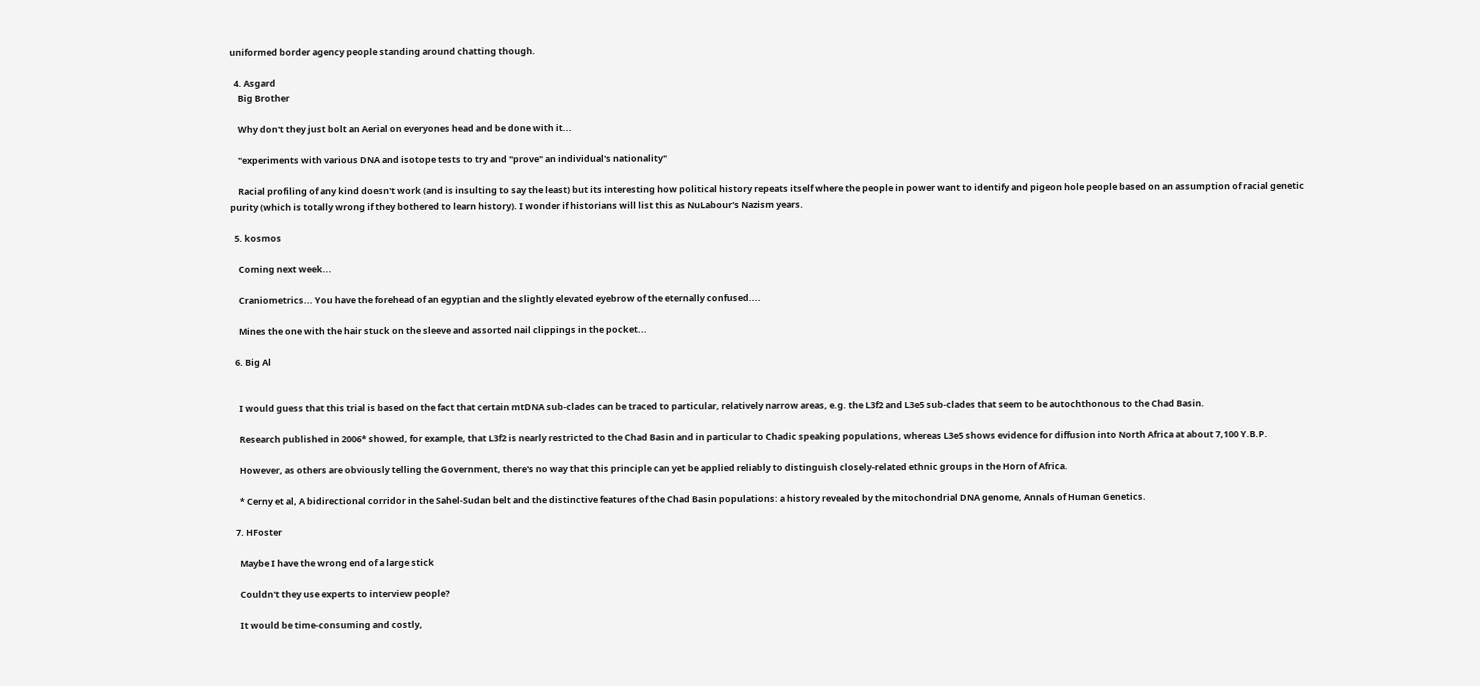uniformed border agency people standing around chatting though.

  4. Asgard
    Big Brother

    Why don't they just bolt an Aerial on everyones head and be done with it...

    "experiments with various DNA and isotope tests to try and "prove" an individual's nationality"

    Racial profiling of any kind doesn't work (and is insulting to say the least) but its interesting how political history repeats itself where the people in power want to identify and pigeon hole people based on an assumption of racial genetic purity (which is totally wrong if they bothered to learn history). I wonder if historians will list this as NuLabour's Nazism years.

  5. kosmos

    Coming next week...

    Craniometrics... You have the forehead of an egyptian and the slightly elevated eyebrow of the eternally confused....

    Mines the one with the hair stuck on the sleeve and assorted nail clippings in the pocket...

  6. Big Al


    I would guess that this trial is based on the fact that certain mtDNA sub-clades can be traced to particular, relatively narrow areas, e.g. the L3f2 and L3e5 sub-clades that seem to be autochthonous to the Chad Basin.

    Research published in 2006* showed, for example, that L3f2 is nearly restricted to the Chad Basin and in particular to Chadic speaking populations, whereas L3e5 shows evidence for diffusion into North Africa at about 7,100 Y.B.P.

    However, as others are obviously telling the Government, there's no way that this principle can yet be applied reliably to distinguish closely-related ethnic groups in the Horn of Africa.

    * Cerny et al, A bidirectional corridor in the Sahel-Sudan belt and the distinctive features of the Chad Basin populations: a history revealed by the mitochondrial DNA genome, Annals of Human Genetics.

  7. HFoster

    Maybe I have the wrong end of a large stick

    Couldn't they use experts to interview people?

    It would be time-consuming and costly,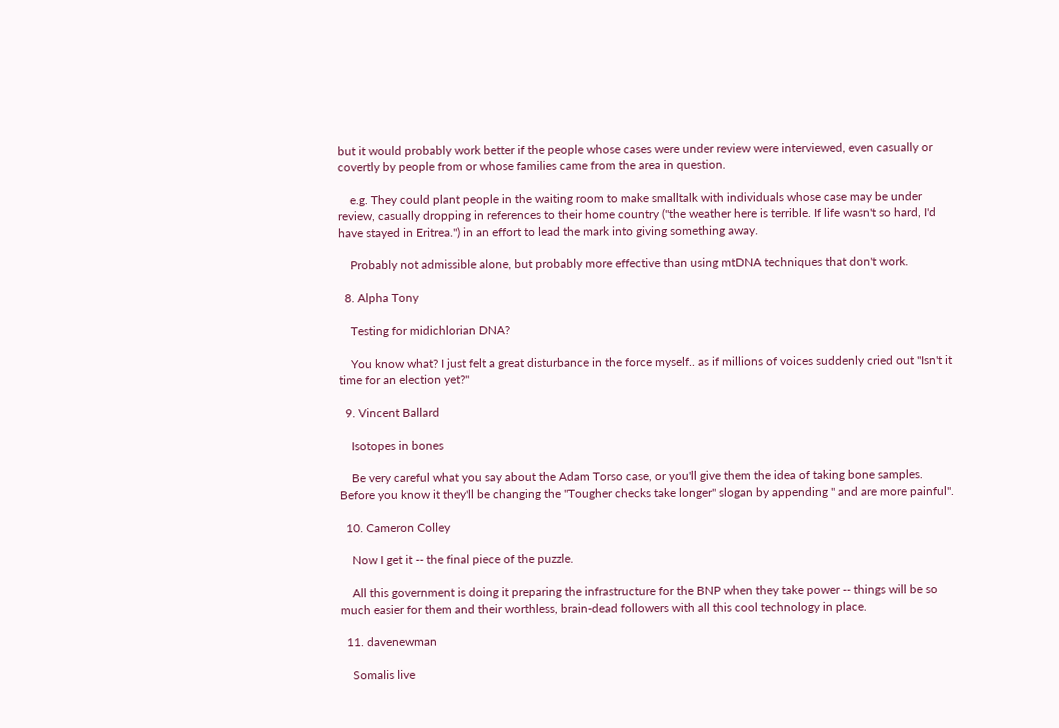but it would probably work better if the people whose cases were under review were interviewed, even casually or covertly by people from or whose families came from the area in question.

    e.g. They could plant people in the waiting room to make smalltalk with individuals whose case may be under review, casually dropping in references to their home country ("the weather here is terrible. If life wasn't so hard, I'd have stayed in Eritrea.") in an effort to lead the mark into giving something away.

    Probably not admissible alone, but probably more effective than using mtDNA techniques that don't work.

  8. Alpha Tony

    Testing for midichlorian DNA?

    You know what? I just felt a great disturbance in the force myself.. as if millions of voices suddenly cried out "Isn't it time for an election yet?"

  9. Vincent Ballard

    Isotopes in bones

    Be very careful what you say about the Adam Torso case, or you'll give them the idea of taking bone samples. Before you know it they'll be changing the "Tougher checks take longer" slogan by appending " and are more painful".

  10. Cameron Colley

    Now I get it -- the final piece of the puzzle.

    All this government is doing it preparing the infrastructure for the BNP when they take power -- things will be so much easier for them and their worthless, brain-dead followers with all this cool technology in place.

  11. davenewman

    Somalis live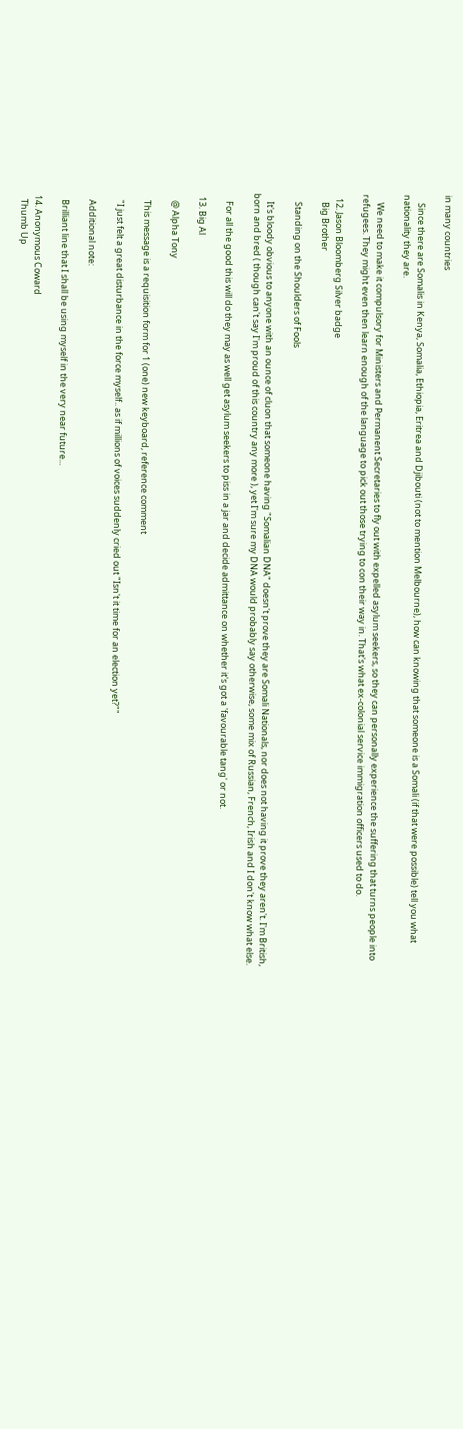in many countries

    Since there are Somalis in Kenya, Somalia, Ethiopia, Eritrea and Djibouti (not to mention Melbourne), how can knowing that someone is a Somali (if that were possible) tell you what nationality they are.

    We need to make it compulsory for Ministers and Permanent Secretaries to fly out with expelled asylum seekers, so they can personally experience the suffering that turns people into refugees. They might even then learn enough of the language to pick out those trying to con their way in. That's what ex-colonial service immigration officers used to do.

  12. Jason Bloomberg Silver badge
    Big Brother

    Standing on the Shoulders of Fools

    It's bloody obvious to anyone with an ounce of cluon that someone having "Somalian DNA" doesn't prove they are Somali Nationals, nor does not having it prove they aren't. I'm British, born and bred ( though can't say I'm proud of this country any more ), yet I'm sure my DNA would probably say otherwise, some mix of Russian, French, Irish and I don't know what else.

    For all the good this will do they may as well get asylum seekers to piss in a jar and decide admittance on whether it's got a 'favourable tang' or not.

  13. Big Al

    @ Alpha Tony

    This message is a requisition form for 1 (one) new keyboard, reference comment

    "I just felt a great disturbance in the force myself.. as if millions of voices suddenly cried out "Isn't it time for an election yet?""

    Additional note:

    Brilliant line that I shall be using myself in the very near future...

  14. Anonymous Coward
    Thumb Up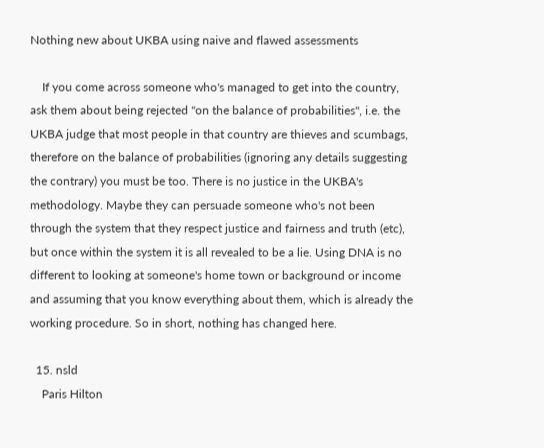Nothing new about UKBA using naive and flawed assessments

    If you come across someone who's managed to get into the country, ask them about being rejected "on the balance of probabilities", i.e. the UKBA judge that most people in that country are thieves and scumbags, therefore on the balance of probabilities (ignoring any details suggesting the contrary) you must be too. There is no justice in the UKBA's methodology. Maybe they can persuade someone who's not been through the system that they respect justice and fairness and truth (etc), but once within the system it is all revealed to be a lie. Using DNA is no different to looking at someone's home town or background or income and assuming that you know everything about them, which is already the working procedure. So in short, nothing has changed here.

  15. nsld
    Paris Hilton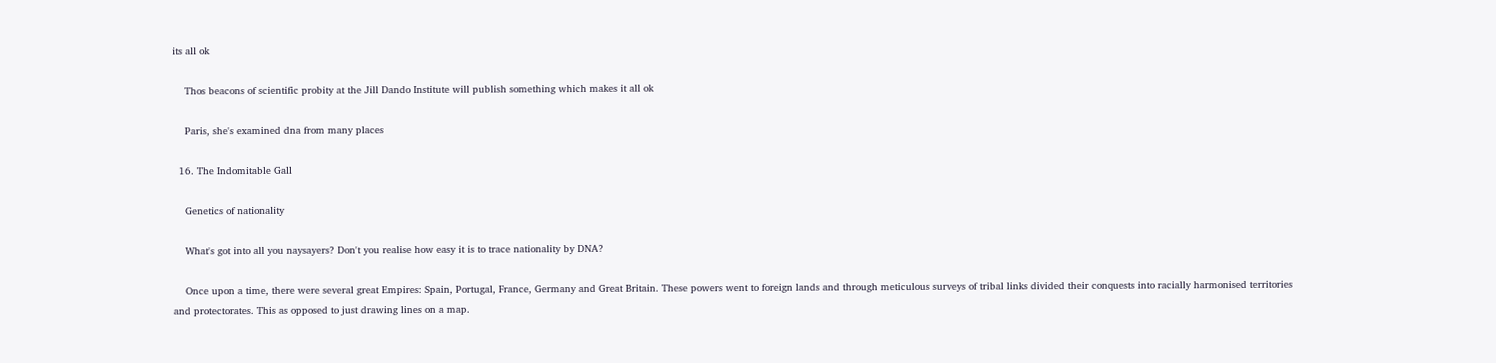its all ok

    Thos beacons of scientific probity at the Jill Dando Institute will publish something which makes it all ok

    Paris, she's examined dna from many places

  16. The Indomitable Gall

    Genetics of nationality

    What's got into all you naysayers? Don't you realise how easy it is to trace nationality by DNA?

    Once upon a time, there were several great Empires: Spain, Portugal, France, Germany and Great Britain. These powers went to foreign lands and through meticulous surveys of tribal links divided their conquests into racially harmonised territories and protectorates. This as opposed to just drawing lines on a map.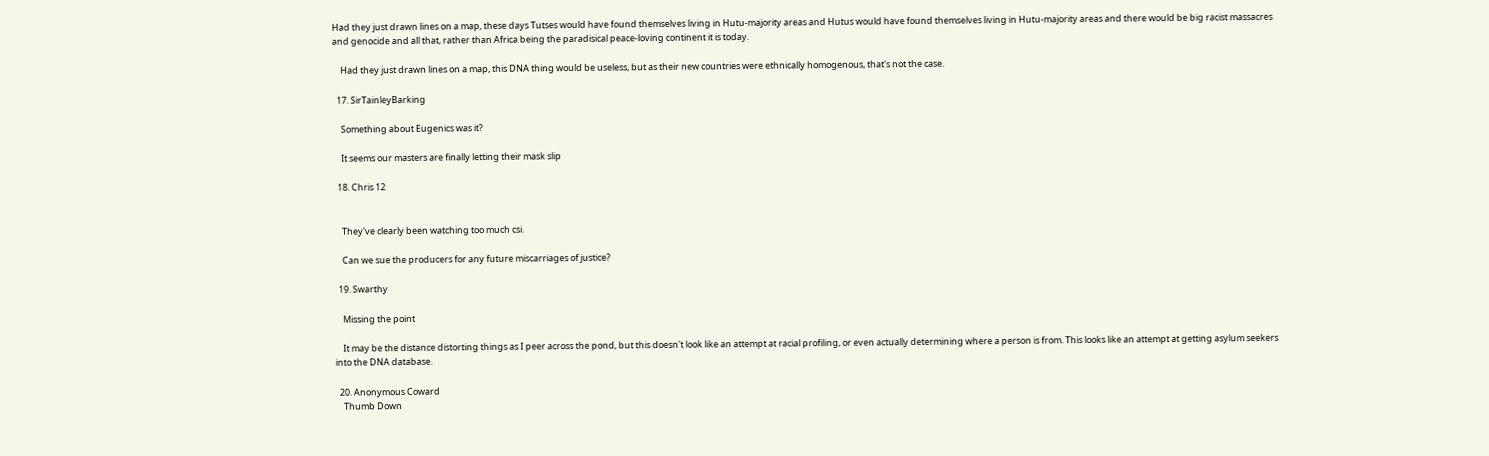Had they just drawn lines on a map, these days Tutses would have found themselves living in Hutu-majority areas and Hutus would have found themselves living in Hutu-majority areas and there would be big racist massacres and genocide and all that, rather than Africa being the paradisical peace-loving continent it is today.

    Had they just drawn lines on a map, this DNA thing would be useless, but as their new countries were ethnically homogenous, that's not the case.

  17. SirTainleyBarking

    Something about Eugenics was it?

    It seems our masters are finally letting their mask slip

  18. Chris 12


    They've clearly been watching too much csi.

    Can we sue the producers for any future miscarriages of justice?

  19. Swarthy

    Missing the point

    It may be the distance distorting things as I peer across the pond, but this doesn't look like an attempt at racial profiling, or even actually determining where a person is from. This looks like an attempt at getting asylum seekers into the DNA database.

  20. Anonymous Coward
    Thumb Down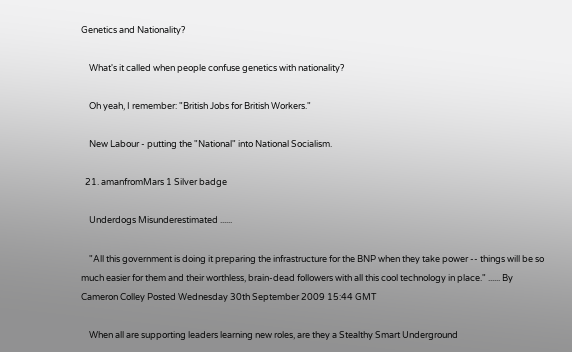Genetics and Nationality?

    What's it called when people confuse genetics with nationality?

    Oh yeah, I remember: "British Jobs for British Workers."

    New Labour - putting the "National" into National Socialism.

  21. amanfromMars 1 Silver badge

    Underdogs Misunderestimated ......

    "All this government is doing it preparing the infrastructure for the BNP when they take power -- things will be so much easier for them and their worthless, brain-dead followers with all this cool technology in place." ...... By Cameron Colley Posted Wednesday 30th September 2009 15:44 GMT

    When all are supporting leaders learning new roles, are they a Stealthy Smart Underground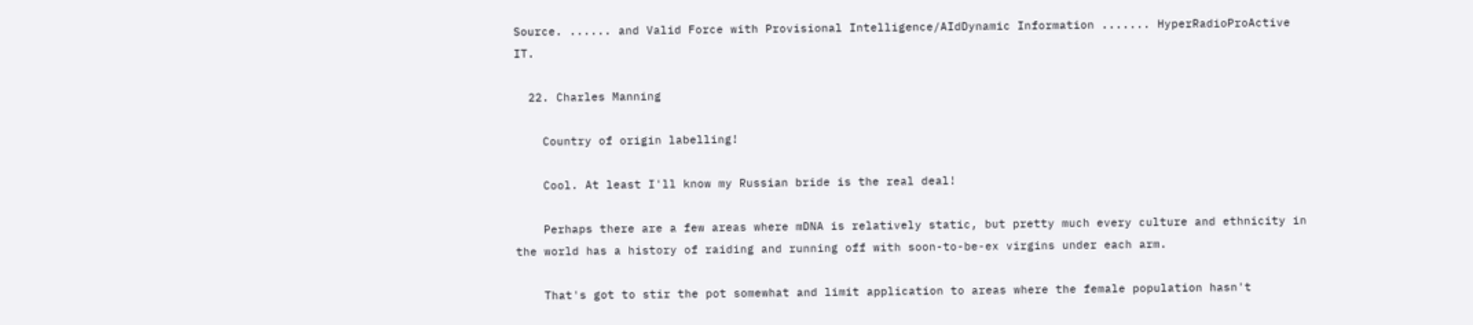Source. ...... and Valid Force with Provisional Intelligence/AIdDynamic Information ....... HyperRadioProActive IT.

  22. Charles Manning

    Country of origin labelling!

    Cool. At least I'll know my Russian bride is the real deal!

    Perhaps there are a few areas where mDNA is relatively static, but pretty much every culture and ethnicity in the world has a history of raiding and running off with soon-to-be-ex virgins under each arm.

    That's got to stir the pot somewhat and limit application to areas where the female population hasn't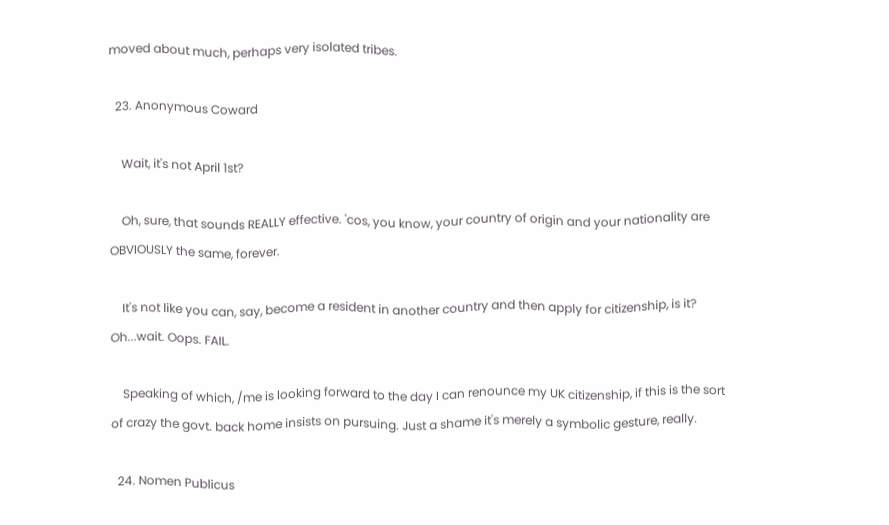moved about much, perhaps very isolated tribes.

  23. Anonymous Coward

    Wait, it's not April 1st?

    Oh, sure, that sounds REALLY effective. 'cos, you know, your country of origin and your nationality are OBVIOUSLY the same, forever.

    It's not like you can, say, become a resident in another country and then apply for citizenship, is it? Oh...wait. Oops. FAIL.

    Speaking of which, /me is looking forward to the day I can renounce my UK citizenship, if this is the sort of crazy the govt. back home insists on pursuing. Just a shame it's merely a symbolic gesture, really.

  24. Nomen Publicus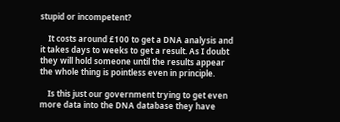stupid or incompetent?

    It costs around £100 to get a DNA analysis and it takes days to weeks to get a result. As I doubt they will hold someone until the results appear the whole thing is pointless even in principle.

    Is this just our government trying to get even more data into the DNA database they have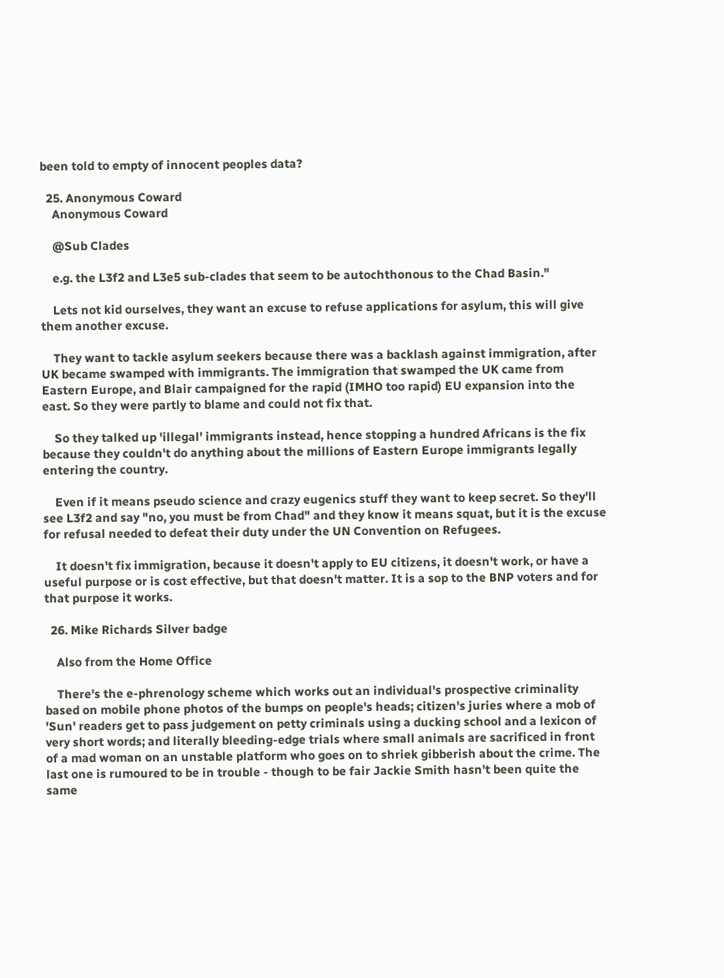been told to empty of innocent peoples data?

  25. Anonymous Coward
    Anonymous Coward

    @Sub Clades

    e.g. the L3f2 and L3e5 sub-clades that seem to be autochthonous to the Chad Basin."

    Lets not kid ourselves, they want an excuse to refuse applications for asylum, this will give them another excuse.

    They want to tackle asylum seekers because there was a backlash against immigration, after UK became swamped with immigrants. The immigration that swamped the UK came from Eastern Europe, and Blair campaigned for the rapid (IMHO too rapid) EU expansion into the east. So they were partly to blame and could not fix that.

    So they talked up 'illegal' immigrants instead, hence stopping a hundred Africans is the fix because they couldn't do anything about the millions of Eastern Europe immigrants legally entering the country.

    Even if it means pseudo science and crazy eugenics stuff they want to keep secret. So they'll see L3f2 and say "no, you must be from Chad" and they know it means squat, but it is the excuse for refusal needed to defeat their duty under the UN Convention on Refugees.

    It doesn't fix immigration, because it doesn't apply to EU citizens, it doesn't work, or have a useful purpose or is cost effective, but that doesn't matter. It is a sop to the BNP voters and for that purpose it works.

  26. Mike Richards Silver badge

    Also from the Home Office

    There's the e-phrenology scheme which works out an individual's prospective criminality based on mobile phone photos of the bumps on people's heads; citizen's juries where a mob of 'Sun' readers get to pass judgement on petty criminals using a ducking school and a lexicon of very short words; and literally bleeding-edge trials where small animals are sacrificed in front of a mad woman on an unstable platform who goes on to shriek gibberish about the crime. The last one is rumoured to be in trouble - though to be fair Jackie Smith hasn't been quite the same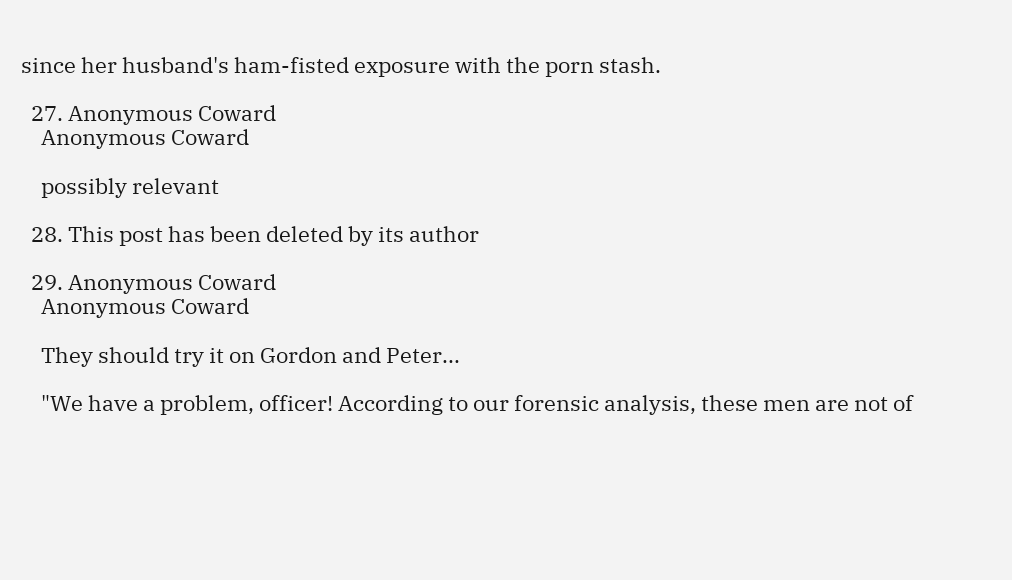since her husband's ham-fisted exposure with the porn stash.

  27. Anonymous Coward
    Anonymous Coward

    possibly relevant

  28. This post has been deleted by its author

  29. Anonymous Coward
    Anonymous Coward

    They should try it on Gordon and Peter...

    "We have a problem, officer! According to our forensic analysis, these men are not of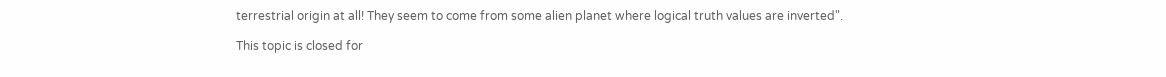terrestrial origin at all! They seem to come from some alien planet where logical truth values are inverted".

This topic is closed for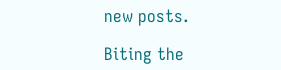new posts.

Biting the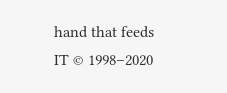hand that feeds IT © 1998–2020